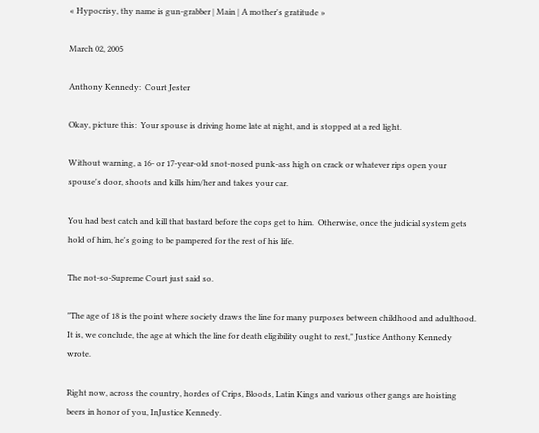« Hypocrisy, thy name is gun-grabber | Main | A mother's gratitude »

March 02, 2005

Anthony Kennedy:  Court Jester

Okay, picture this:  Your spouse is driving home late at night, and is stopped at a red light.

Without warning, a 16- or 17-year-old snot-nosed punk-ass high on crack or whatever rips open your spouse's door, shoots and kills him/her and takes your car.

You had best catch and kill that bastard before the cops get to him.  Otherwise, once the judicial system gets hold of him, he's going to be pampered for the rest of his life.

The not-so-Supreme Court just said so.

"The age of 18 is the point where society draws the line for many purposes between childhood and adulthood. It is, we conclude, the age at which the line for death eligibility ought to rest," Justice Anthony Kennedy wrote.

Right now, across the country, hordes of Crips, Bloods, Latin Kings and various other gangs are hoisting beers in honor of you, InJustice Kennedy.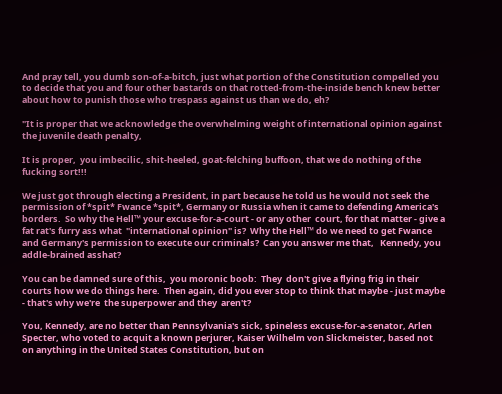And pray tell, you dumb son-of-a-bitch, just what portion of the Constitution compelled you to decide that you and four other bastards on that rotted-from-the-inside bench knew better about how to punish those who trespass against us than we do, eh?

"It is proper that we acknowledge the overwhelming weight of international opinion against the juvenile death penalty,

It is proper,  you imbecilic, shit-heeled, goat-felching buffoon, that we do nothing of the fucking sort!!!

We just got through electing a President, in part because he told us he would not seek the permission of *spit* Fwance *spit*, Germany or Russia when it came to defending America's borders.  So why the Hell™ your excuse-for-a-court - or any other  court, for that matter - give a fat rat's furry ass what  "international opinion" is?  Why the Hell™ do we need to get Fwance and Germany's permission to execute our criminals?  Can you answer me that,   Kennedy, you addle-brained asshat?

You can be damned sure of this,  you moronic boob:  They  don't give a flying frig in their  courts how we do things here.  Then again, did you ever stop to think that maybe - just maybe - that's why we're  the superpower and they  aren't?

You, Kennedy, are no better than Pennsylvania's sick, spineless excuse-for-a-senator, Arlen Specter, who voted to acquit a known perjurer, Kaiser Wilhelm von Slickmeister, based not on anything in the United States Constitution, but on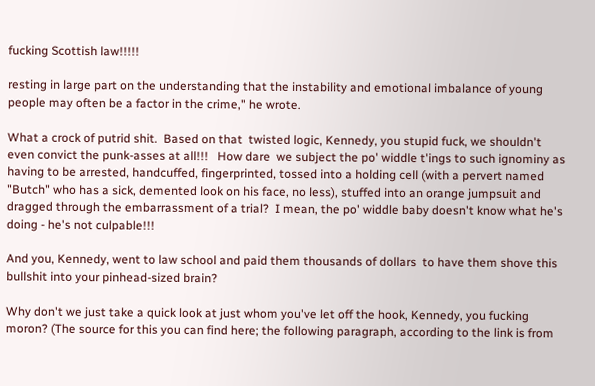fucking Scottish law!!!!!

resting in large part on the understanding that the instability and emotional imbalance of young people may often be a factor in the crime," he wrote.

What a crock of putrid shit.  Based on that  twisted logic, Kennedy, you stupid fuck, we shouldn't even convict the punk-asses at all!!!   How dare  we subject the po' widdle t'ings to such ignominy as having to be arrested, handcuffed, fingerprinted, tossed into a holding cell (with a pervert named "Butch" who has a sick, demented look on his face, no less), stuffed into an orange jumpsuit and dragged through the embarrassment of a trial?  I mean, the po' widdle baby doesn't know what he's doing - he's not culpable!!!

And you, Kennedy, went to law school and paid them thousands of dollars  to have them shove this bullshit into your pinhead-sized brain?

Why don't we just take a quick look at just whom you've let off the hook, Kennedy, you fucking moron? (The source for this you can find here; the following paragraph, according to the link is from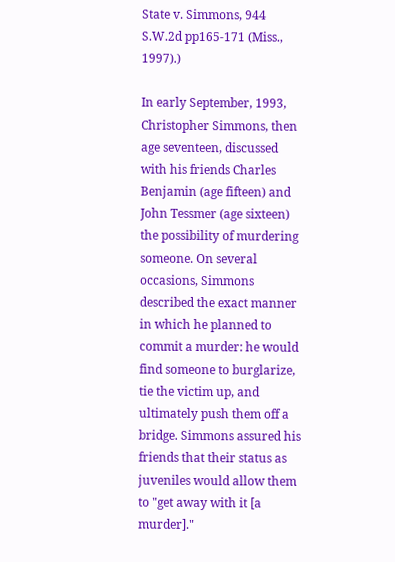State v. Simmons, 944 S.W.2d pp165-171 (Miss., 1997).)

In early September, 1993, Christopher Simmons, then age seventeen, discussed with his friends Charles Benjamin (age fifteen) and John Tessmer (age sixteen) the possibility of murdering someone. On several occasions, Simmons described the exact manner in which he planned to commit a murder: he would find someone to burglarize, tie the victim up, and ultimately push them off a bridge. Simmons assured his friends that their status as juveniles would allow them to "get away with it [a murder]."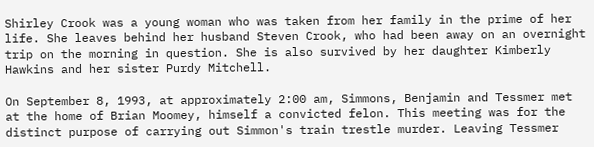Shirley Crook was a young woman who was taken from her family in the prime of her life. She leaves behind her husband Steven Crook, who had been away on an overnight trip on the morning in question. She is also survived by her daughter Kimberly Hawkins and her sister Purdy Mitchell.

On September 8, 1993, at approximately 2:00 am, Simmons, Benjamin and Tessmer met at the home of Brian Moomey, himself a convicted felon. This meeting was for the distinct purpose of carrying out Simmon's train trestle murder. Leaving Tessmer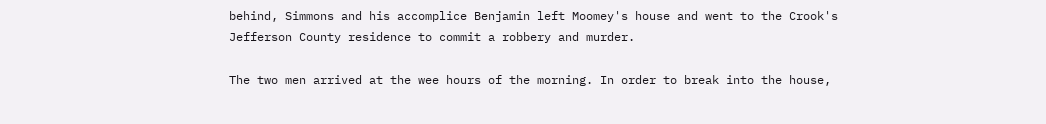behind, Simmons and his accomplice Benjamin left Moomey's house and went to the Crook's Jefferson County residence to commit a robbery and murder.

The two men arrived at the wee hours of the morning. In order to break into the house,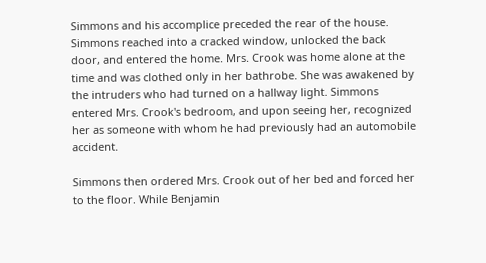Simmons and his accomplice preceded the rear of the house. Simmons reached into a cracked window, unlocked the back door, and entered the home. Mrs. Crook was home alone at the time and was clothed only in her bathrobe. She was awakened by the intruders who had turned on a hallway light. Simmons entered Mrs. Crook's bedroom, and upon seeing her, recognized her as someone with whom he had previously had an automobile accident.

Simmons then ordered Mrs. Crook out of her bed and forced her to the floor. While Benjamin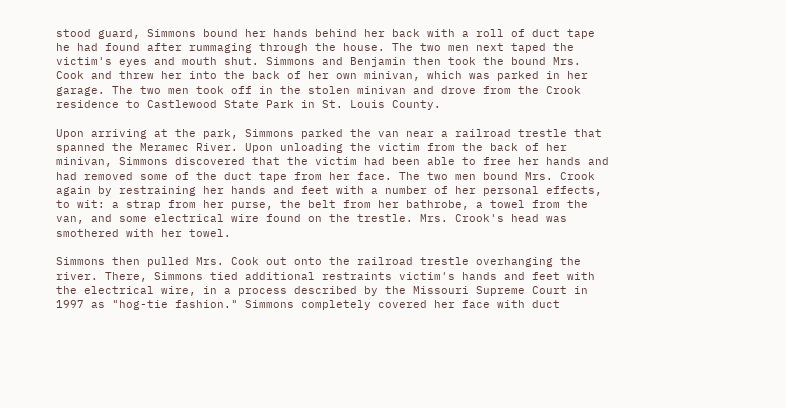stood guard, Simmons bound her hands behind her back with a roll of duct tape he had found after rummaging through the house. The two men next taped the victim's eyes and mouth shut. Simmons and Benjamin then took the bound Mrs. Cook and threw her into the back of her own minivan, which was parked in her garage. The two men took off in the stolen minivan and drove from the Crook residence to Castlewood State Park in St. Louis County.

Upon arriving at the park, Simmons parked the van near a railroad trestle that spanned the Meramec River. Upon unloading the victim from the back of her minivan, Simmons discovered that the victim had been able to free her hands and had removed some of the duct tape from her face. The two men bound Mrs. Crook again by restraining her hands and feet with a number of her personal effects, to wit: a strap from her purse, the belt from her bathrobe, a towel from the van, and some electrical wire found on the trestle. Mrs. Crook's head was smothered with her towel.

Simmons then pulled Mrs. Cook out onto the railroad trestle overhanging the river. There, Simmons tied additional restraints victim's hands and feet with the electrical wire, in a process described by the Missouri Supreme Court in 1997 as "hog-tie fashion." Simmons completely covered her face with duct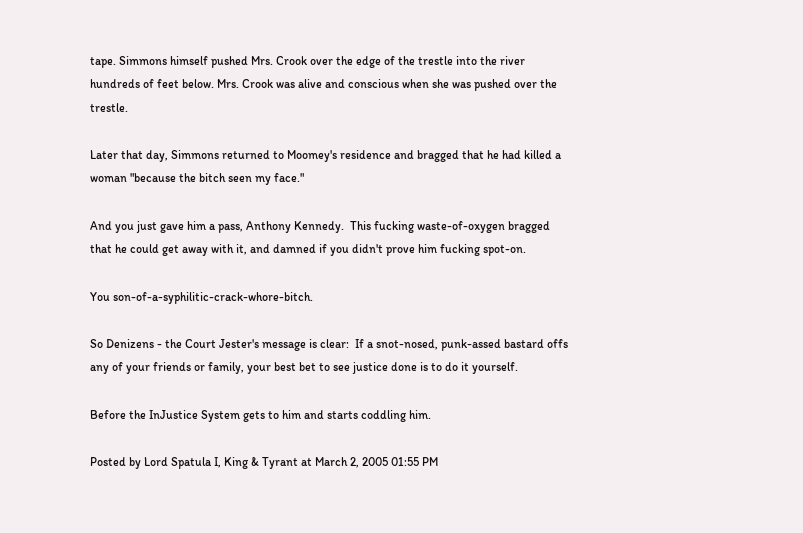tape. Simmons himself pushed Mrs. Crook over the edge of the trestle into the river hundreds of feet below. Mrs. Crook was alive and conscious when she was pushed over the trestle.

Later that day, Simmons returned to Moomey's residence and bragged that he had killed a woman "because the bitch seen my face."

And you just gave him a pass, Anthony Kennedy.  This fucking waste-of-oxygen bragged that he could get away with it, and damned if you didn't prove him fucking spot-on.

You son-of-a-syphilitic-crack-whore-bitch.

So Denizens - the Court Jester's message is clear:  If a snot-nosed, punk-assed bastard offs any of your friends or family, your best bet to see justice done is to do it yourself.

Before the InJustice System gets to him and starts coddling him.

Posted by Lord Spatula I, King & Tyrant at March 2, 2005 01:55 PM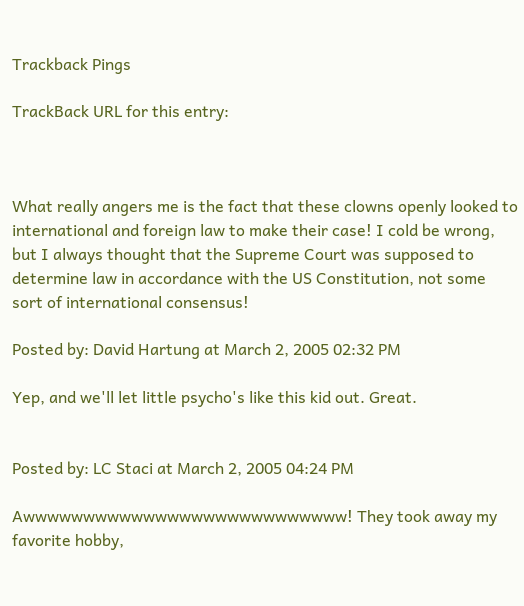Trackback Pings

TrackBack URL for this entry:



What really angers me is the fact that these clowns openly looked to international and foreign law to make their case! I cold be wrong, but I always thought that the Supreme Court was supposed to determine law in accordance with the US Constitution, not some sort of international consensus!

Posted by: David Hartung at March 2, 2005 02:32 PM

Yep, and we'll let little psycho's like this kid out. Great.


Posted by: LC Staci at March 2, 2005 04:24 PM

Awwwwwwwwwwwwwwwwwwwwwwwwwww! They took away my favorite hobby,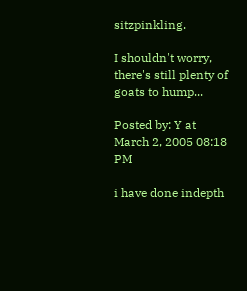sitzpinkling.

I shouldn't worry, there's still plenty of goats to hump...

Posted by: Y at March 2, 2005 08:18 PM

i have done indepth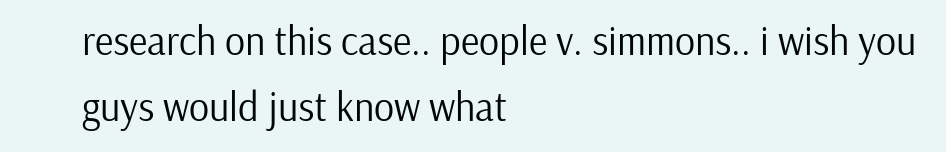research on this case.. people v. simmons.. i wish you guys would just know what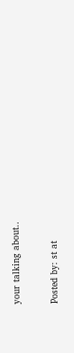your talking about..

Posted by: st at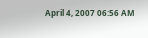April 4, 2007 06:56 AM